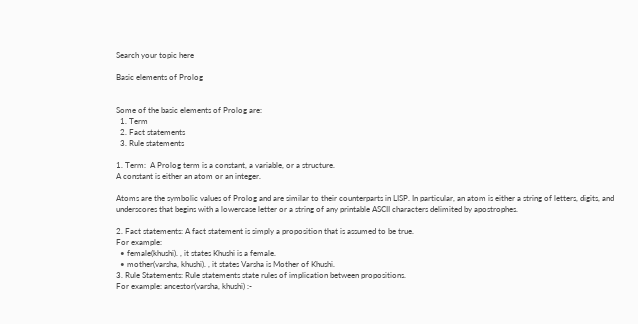Search your topic here

Basic elements of Prolog


Some of the basic elements of Prolog are:
  1. Term
  2. Fact statements
  3. Rule statements

1. Term:  A Prolog term is a constant, a variable, or a structure.
A constant is either an atom or an integer.

Atoms are the symbolic values of Prolog and are similar to their counterparts in LISP. In particular, an atom is either a string of letters, digits, and underscores that begins with a lowercase letter or a string of any printable ASCII characters delimited by apostrophes.

2. Fact statements: A fact statement is simply a proposition that is assumed to be true.
For example:
  • female(khushi). , it states Khushi is a female.
  • mother(varsha, khushi). , it states Varsha is Mother of Khushi.
3. Rule Statements: Rule statements state rules of implication between propositions.
For example: ancestor(varsha, khushi) :-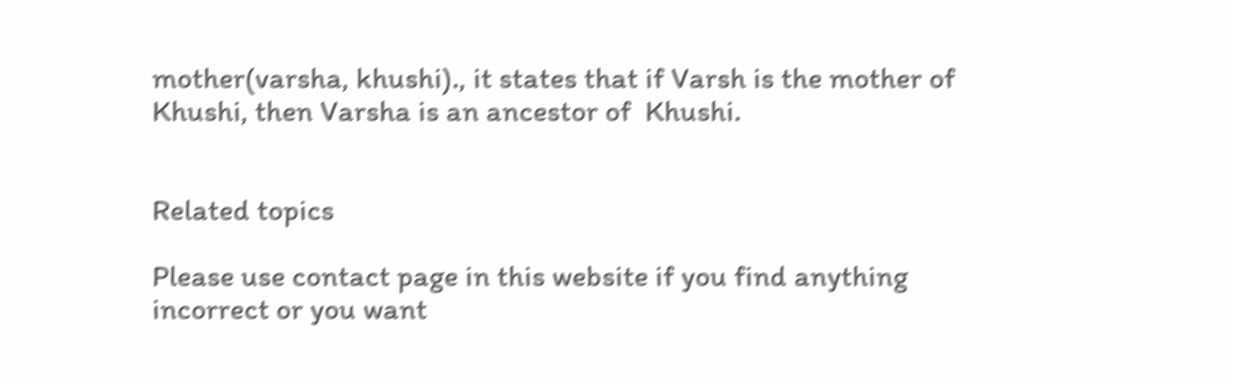mother(varsha, khushi)., it states that if Varsh is the mother of Khushi, then Varsha is an ancestor of  Khushi.


Related topics

Please use contact page in this website if you find anything incorrect or you want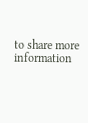to share more information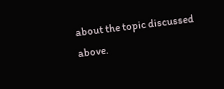about the topic discussed above.